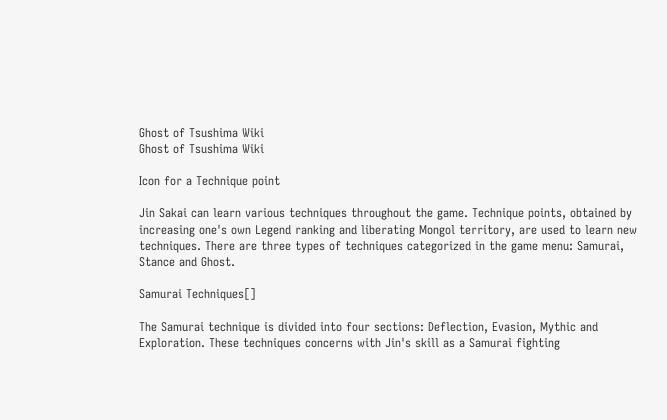Ghost of Tsushima Wiki
Ghost of Tsushima Wiki

Icon for a Technique point

Jin Sakai can learn various techniques throughout the game. Technique points, obtained by increasing one's own Legend ranking and liberating Mongol territory, are used to learn new techniques. There are three types of techniques categorized in the game menu: Samurai, Stance and Ghost.

Samurai Techniques[]

The Samurai technique is divided into four sections: Deflection, Evasion, Mythic and Exploration. These techniques concerns with Jin's skill as a Samurai fighting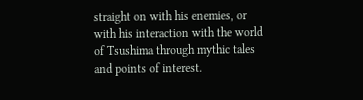straight on with his enemies, or with his interaction with the world of Tsushima through mythic tales and points of interest.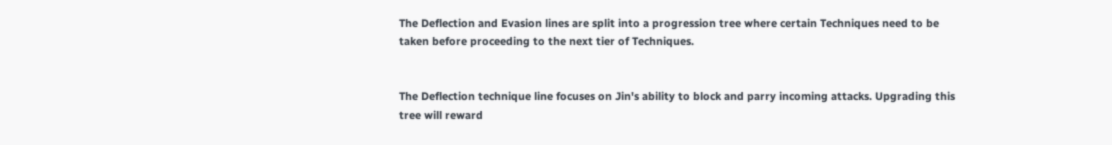The Deflection and Evasion lines are split into a progression tree where certain Techniques need to be taken before proceeding to the next tier of Techniques.


The Deflection technique line focuses on Jin's ability to block and parry incoming attacks. Upgrading this tree will reward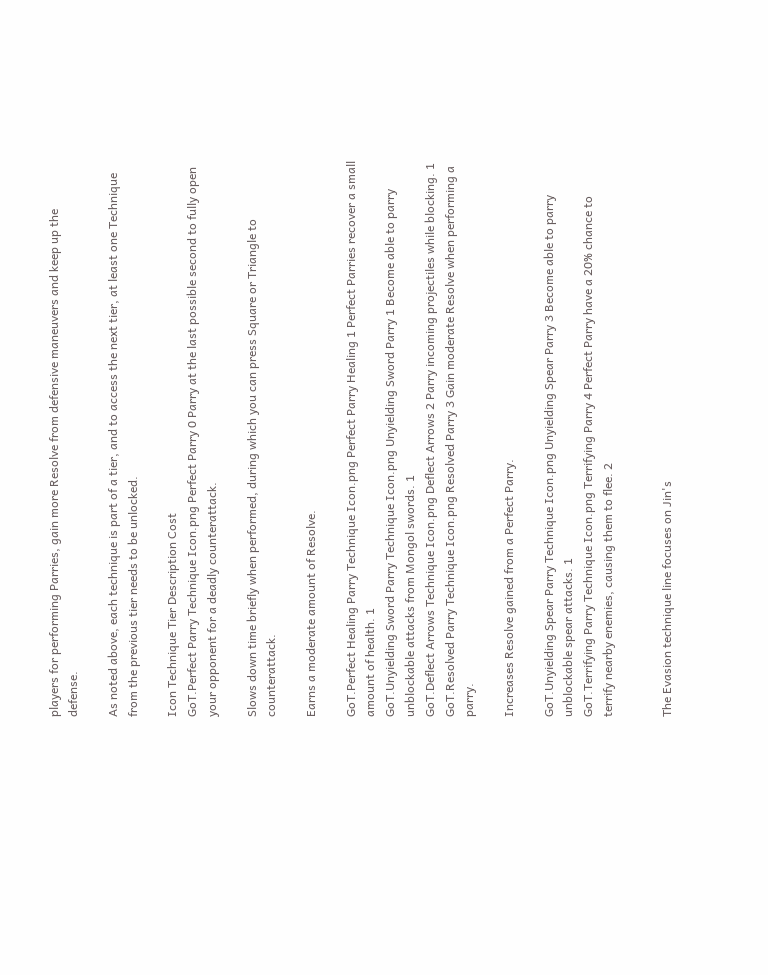players for performing Parries, gain more Resolve from defensive maneuvers and keep up the defense.

As noted above, each technique is part of a tier, and to access the next tier, at least one Technique from the previous tier needs to be unlocked.

Icon Technique Tier Description Cost
GoT.Perfect Parry Technique Icon.png Perfect Parry 0 Parry at the last possible second to fully open your opponent for a deadly counterattack.

Slows down time briefly when performed, during which you can press Square or Triangle to counterattack.

Earns a moderate amount of Resolve.

GoT.Perfect Healing Parry Technique Icon.png Perfect Parry Healing 1 Perfect Parries recover a small amount of health. 1
GoT.Unyielding Sword Parry Technique Icon.png Unyielding Sword Parry 1 Become able to parry unblockable attacks from Mongol swords. 1
GoT.Deflect Arrows Technique Icon.png Deflect Arrows 2 Parry incoming projectiles while blocking. 1
GoT.Resolved Parry Technique Icon.png Resolved Parry 3 Gain moderate Resolve when performing a parry.

Increases Resolve gained from a Perfect Parry.

GoT.Unyielding Spear Parry Technique Icon.png Unyielding Spear Parry 3 Become able to parry unblockable spear attacks. 1
GoT.Terrifying Parry Technique Icon.png Terrifying Parry 4 Perfect Parry have a 20% chance to terrify nearby enemies, causing them to flee. 2


The Evasion technique line focuses on Jin's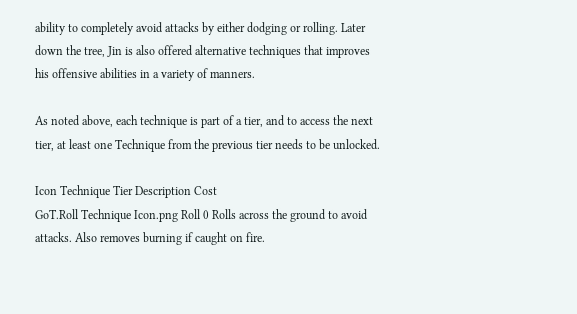ability to completely avoid attacks by either dodging or rolling. Later down the tree, Jin is also offered alternative techniques that improves his offensive abilities in a variety of manners.

As noted above, each technique is part of a tier, and to access the next tier, at least one Technique from the previous tier needs to be unlocked.

Icon Technique Tier Description Cost
GoT.Roll Technique Icon.png Roll 0 Rolls across the ground to avoid attacks. Also removes burning if caught on fire.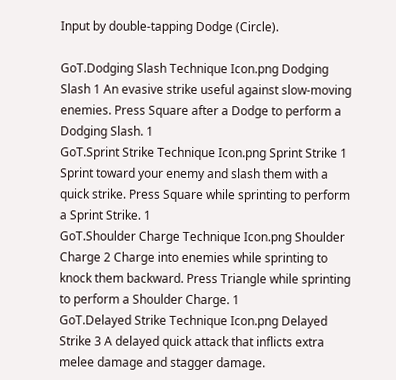Input by double-tapping Dodge (Circle).

GoT.Dodging Slash Technique Icon.png Dodging Slash 1 An evasive strike useful against slow-moving enemies. Press Square after a Dodge to perform a Dodging Slash. 1
GoT.Sprint Strike Technique Icon.png Sprint Strike 1 Sprint toward your enemy and slash them with a quick strike. Press Square while sprinting to perform a Sprint Strike. 1
GoT.Shoulder Charge Technique Icon.png Shoulder Charge 2 Charge into enemies while sprinting to knock them backward. Press Triangle while sprinting to perform a Shoulder Charge. 1
GoT.Delayed Strike Technique Icon.png Delayed Strike 3 A delayed quick attack that inflicts extra melee damage and stagger damage.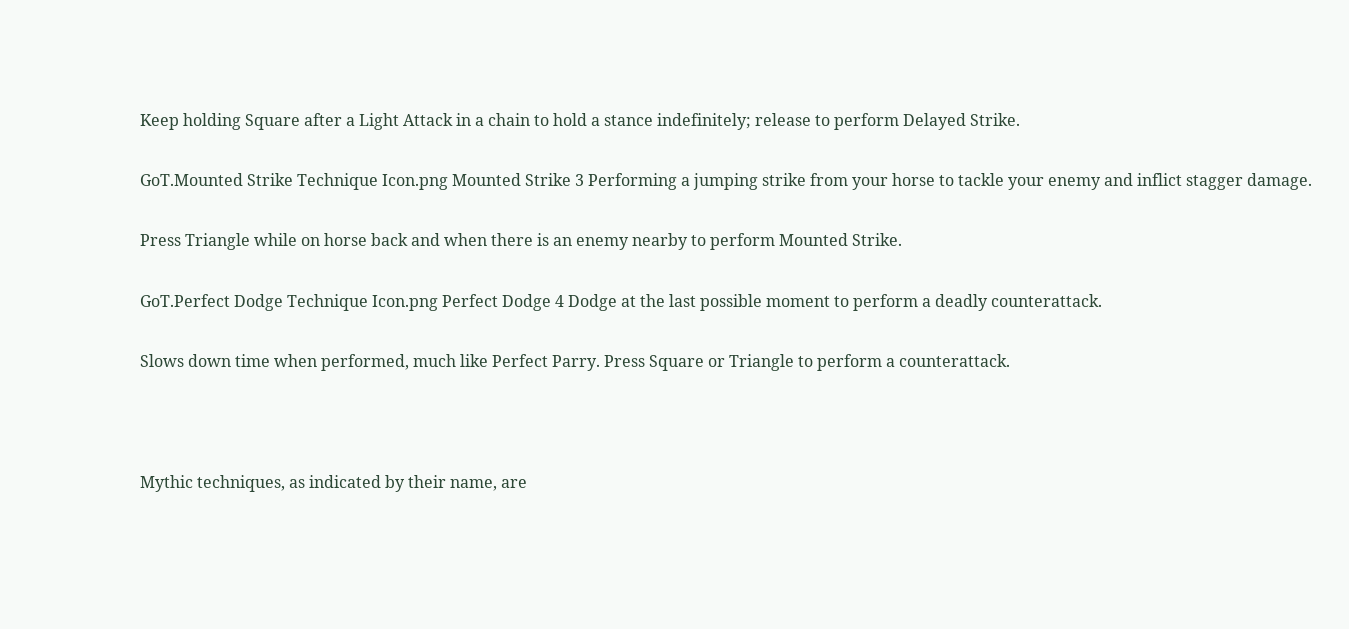Keep holding Square after a Light Attack in a chain to hold a stance indefinitely; release to perform Delayed Strike.

GoT.Mounted Strike Technique Icon.png Mounted Strike 3 Performing a jumping strike from your horse to tackle your enemy and inflict stagger damage.

Press Triangle while on horse back and when there is an enemy nearby to perform Mounted Strike.

GoT.Perfect Dodge Technique Icon.png Perfect Dodge 4 Dodge at the last possible moment to perform a deadly counterattack.

Slows down time when performed, much like Perfect Parry. Press Square or Triangle to perform a counterattack.



Mythic techniques, as indicated by their name, are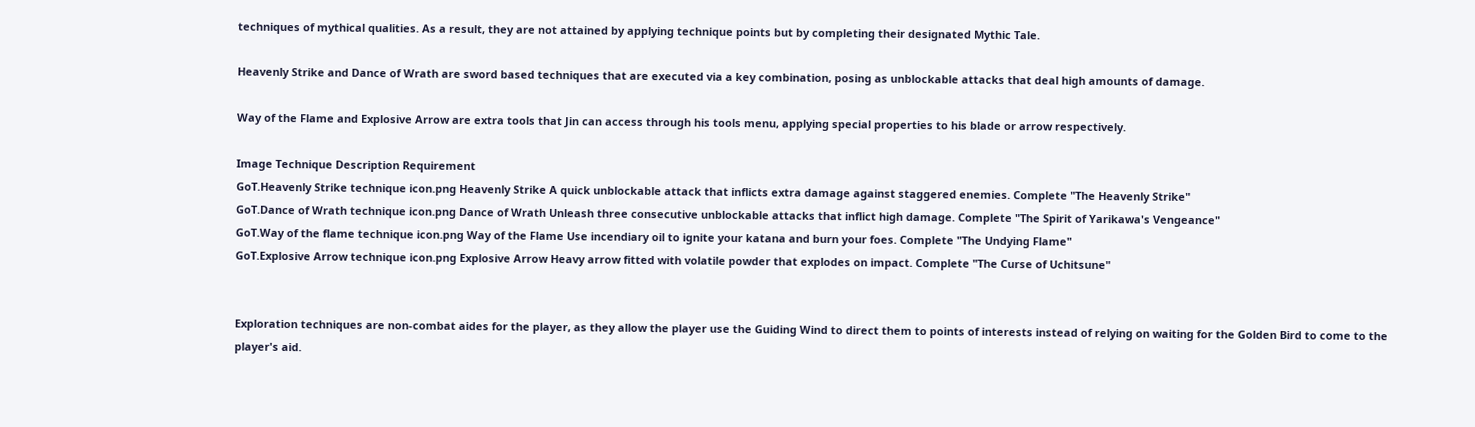techniques of mythical qualities. As a result, they are not attained by applying technique points but by completing their designated Mythic Tale.

Heavenly Strike and Dance of Wrath are sword based techniques that are executed via a key combination, posing as unblockable attacks that deal high amounts of damage.

Way of the Flame and Explosive Arrow are extra tools that Jin can access through his tools menu, applying special properties to his blade or arrow respectively.

Image Technique Description Requirement
GoT.Heavenly Strike technique icon.png Heavenly Strike A quick unblockable attack that inflicts extra damage against staggered enemies. Complete "The Heavenly Strike"
GoT.Dance of Wrath technique icon.png Dance of Wrath Unleash three consecutive unblockable attacks that inflict high damage. Complete "The Spirit of Yarikawa's Vengeance"
GoT.Way of the flame technique icon.png Way of the Flame Use incendiary oil to ignite your katana and burn your foes. Complete "The Undying Flame"
GoT.Explosive Arrow technique icon.png Explosive Arrow Heavy arrow fitted with volatile powder that explodes on impact. Complete "The Curse of Uchitsune"


Exploration techniques are non-combat aides for the player, as they allow the player use the Guiding Wind to direct them to points of interests instead of relying on waiting for the Golden Bird to come to the player's aid.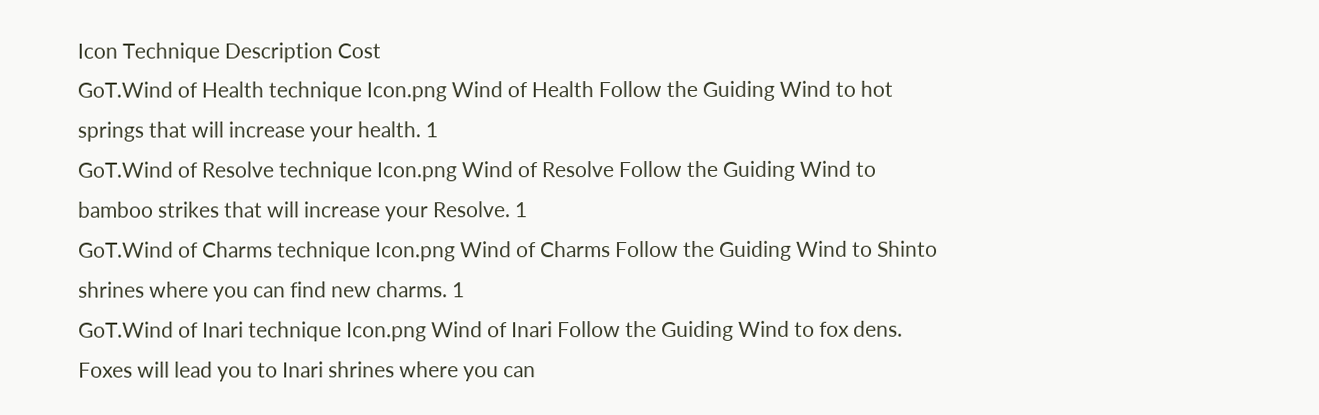Icon Technique Description Cost
GoT.Wind of Health technique Icon.png Wind of Health Follow the Guiding Wind to hot springs that will increase your health. 1
GoT.Wind of Resolve technique Icon.png Wind of Resolve Follow the Guiding Wind to bamboo strikes that will increase your Resolve. 1
GoT.Wind of Charms technique Icon.png Wind of Charms Follow the Guiding Wind to Shinto shrines where you can find new charms. 1
GoT.Wind of Inari technique Icon.png Wind of Inari Follow the Guiding Wind to fox dens. Foxes will lead you to Inari shrines where you can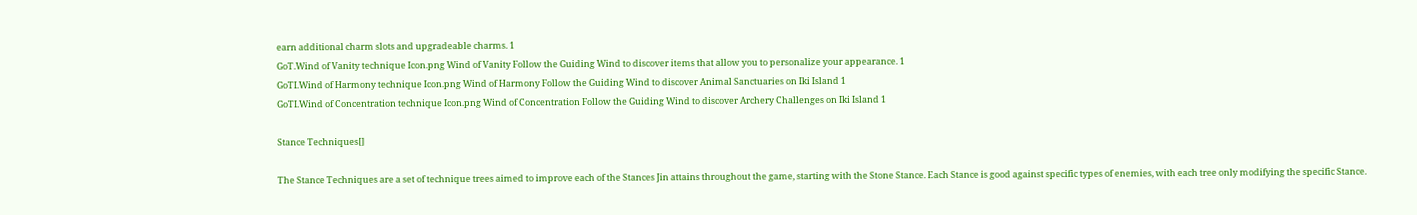earn additional charm slots and upgradeable charms. 1
GoT.Wind of Vanity technique Icon.png Wind of Vanity Follow the Guiding Wind to discover items that allow you to personalize your appearance. 1
GoTI.Wind of Harmony technique Icon.png Wind of Harmony Follow the Guiding Wind to discover Animal Sanctuaries on Iki Island 1
GoTI.Wind of Concentration technique Icon.png Wind of Concentration Follow the Guiding Wind to discover Archery Challenges on Iki Island 1

Stance Techniques[]

The Stance Techniques are a set of technique trees aimed to improve each of the Stances Jin attains throughout the game, starting with the Stone Stance. Each Stance is good against specific types of enemies, with each tree only modifying the specific Stance.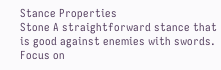Stance Properties
Stone A straightforward stance that is good against enemies with swords. Focus on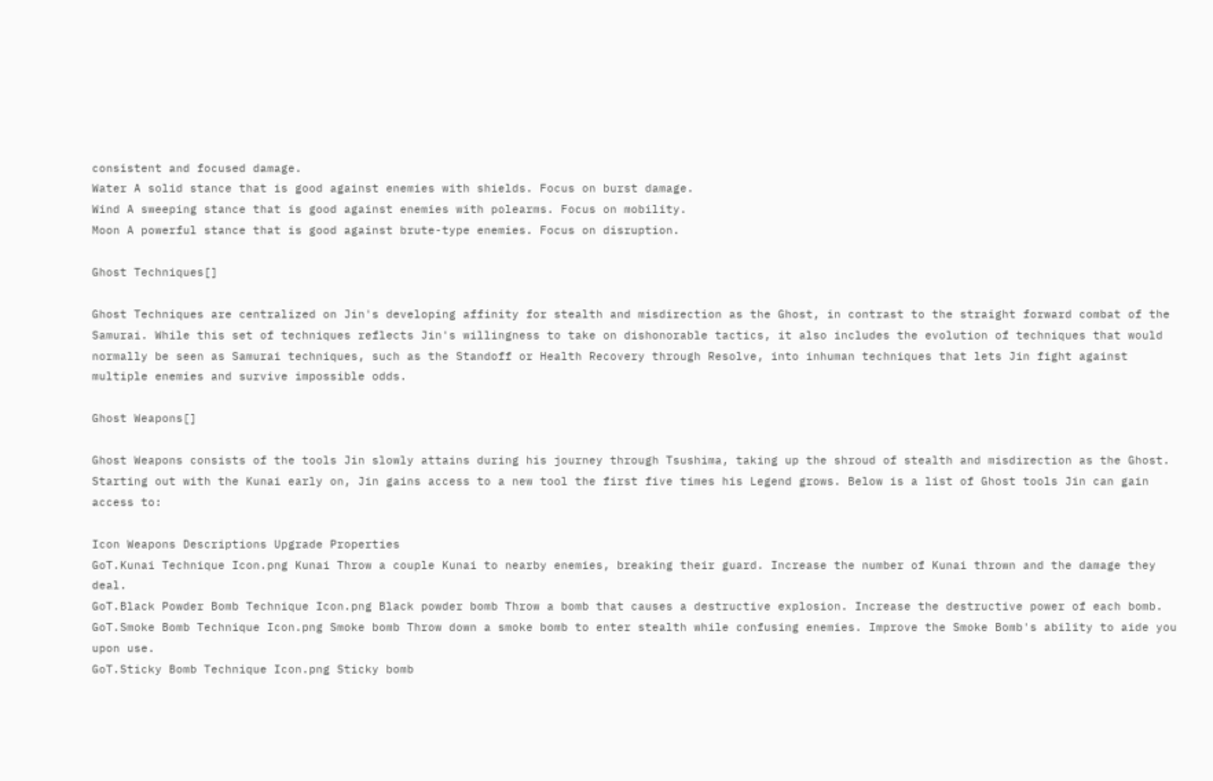consistent and focused damage.
Water A solid stance that is good against enemies with shields. Focus on burst damage.
Wind A sweeping stance that is good against enemies with polearms. Focus on mobility.
Moon A powerful stance that is good against brute-type enemies. Focus on disruption.

Ghost Techniques[]

Ghost Techniques are centralized on Jin's developing affinity for stealth and misdirection as the Ghost, in contrast to the straight forward combat of the Samurai. While this set of techniques reflects Jin's willingness to take on dishonorable tactics, it also includes the evolution of techniques that would normally be seen as Samurai techniques, such as the Standoff or Health Recovery through Resolve, into inhuman techniques that lets Jin fight against multiple enemies and survive impossible odds.

Ghost Weapons[]

Ghost Weapons consists of the tools Jin slowly attains during his journey through Tsushima, taking up the shroud of stealth and misdirection as the Ghost. Starting out with the Kunai early on, Jin gains access to a new tool the first five times his Legend grows. Below is a list of Ghost tools Jin can gain access to:

Icon Weapons Descriptions Upgrade Properties
GoT.Kunai Technique Icon.png Kunai Throw a couple Kunai to nearby enemies, breaking their guard. Increase the number of Kunai thrown and the damage they deal.
GoT.Black Powder Bomb Technique Icon.png Black powder bomb Throw a bomb that causes a destructive explosion. Increase the destructive power of each bomb.
GoT.Smoke Bomb Technique Icon.png Smoke bomb Throw down a smoke bomb to enter stealth while confusing enemies. Improve the Smoke Bomb's ability to aide you upon use.
GoT.Sticky Bomb Technique Icon.png Sticky bomb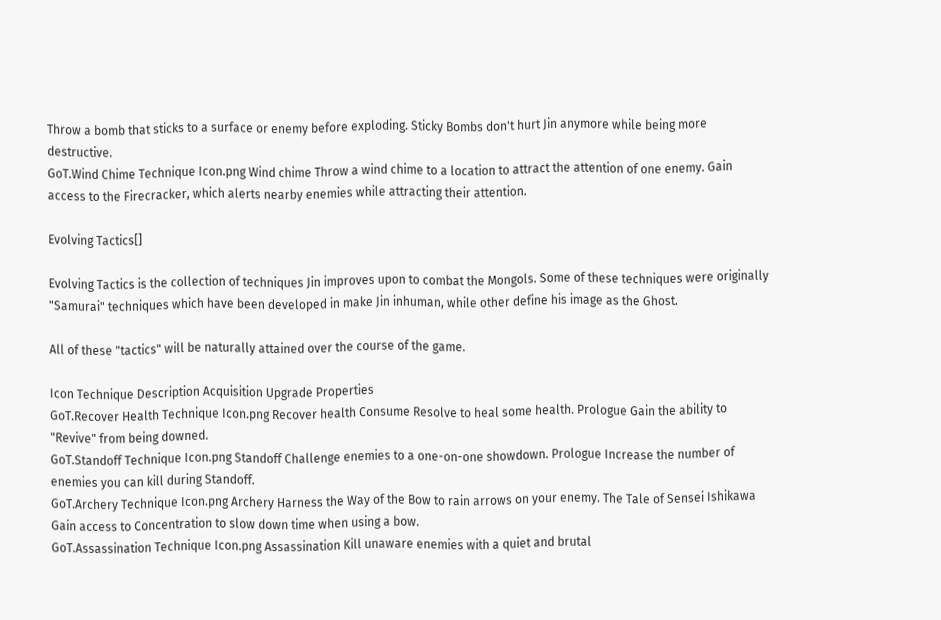Throw a bomb that sticks to a surface or enemy before exploding. Sticky Bombs don't hurt Jin anymore while being more destructive.
GoT.Wind Chime Technique Icon.png Wind chime Throw a wind chime to a location to attract the attention of one enemy. Gain access to the Firecracker, which alerts nearby enemies while attracting their attention.

Evolving Tactics[]

Evolving Tactics is the collection of techniques Jin improves upon to combat the Mongols. Some of these techniques were originally "Samurai" techniques which have been developed in make Jin inhuman, while other define his image as the Ghost.

All of these "tactics" will be naturally attained over the course of the game.

Icon Technique Description Acquisition Upgrade Properties
GoT.Recover Health Technique Icon.png Recover health Consume Resolve to heal some health. Prologue Gain the ability to "Revive" from being downed.
GoT.Standoff Technique Icon.png Standoff Challenge enemies to a one-on-one showdown. Prologue Increase the number of enemies you can kill during Standoff.
GoT.Archery Technique Icon.png Archery Harness the Way of the Bow to rain arrows on your enemy. The Tale of Sensei Ishikawa Gain access to Concentration to slow down time when using a bow.
GoT.Assassination Technique Icon.png Assassination Kill unaware enemies with a quiet and brutal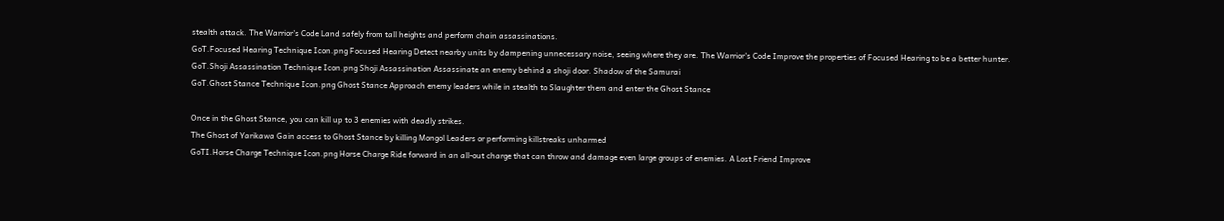stealth attack. The Warrior's Code Land safely from tall heights and perform chain assassinations.
GoT.Focused Hearing Technique Icon.png Focused Hearing Detect nearby units by dampening unnecessary noise, seeing where they are. The Warrior's Code Improve the properties of Focused Hearing to be a better hunter.
GoT.Shoji Assassination Technique Icon.png Shoji Assassination Assassinate an enemy behind a shoji door. Shadow of the Samurai
GoT.Ghost Stance Technique Icon.png Ghost Stance Approach enemy leaders while in stealth to Slaughter them and enter the Ghost Stance

Once in the Ghost Stance, you can kill up to 3 enemies with deadly strikes.
The Ghost of Yarikawa Gain access to Ghost Stance by killing Mongol Leaders or performing killstreaks unharmed
GoTI.Horse Charge Technique Icon.png Horse Charge Ride forward in an all-out charge that can throw and damage even large groups of enemies. A Lost Friend Improve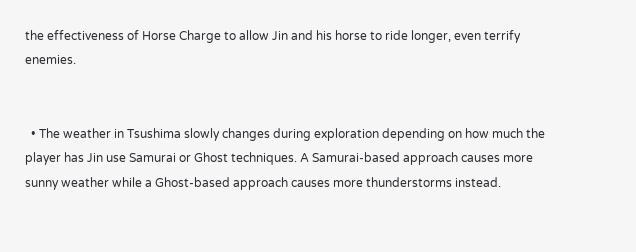the effectiveness of Horse Charge to allow Jin and his horse to ride longer, even terrify enemies.


  • The weather in Tsushima slowly changes during exploration depending on how much the player has Jin use Samurai or Ghost techniques. A Samurai-based approach causes more sunny weather while a Ghost-based approach causes more thunderstorms instead.